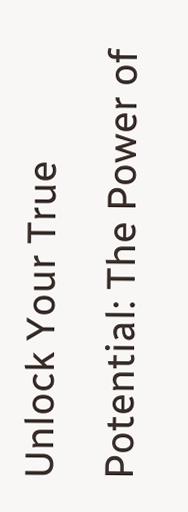Unlock Your True Potential: The Power of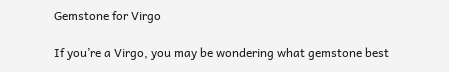Gemstone for Virgo

If you’re a Virgo, you may be wondering what gemstone best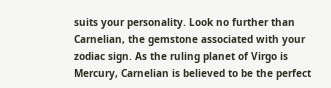suits your personality. Look no further than Carnelian, the gemstone associated with your zodiac sign. As the ruling planet of Virgo is Mercury, Carnelian is believed to be the perfect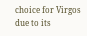choice for Virgos due to its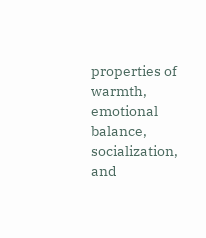properties of warmth, emotional balance, socialization, and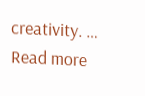creativity. … Read more